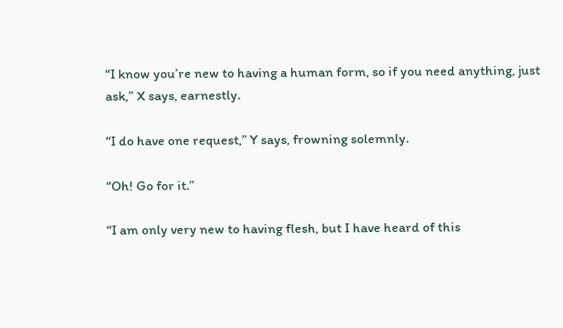“I know you’re new to having a human form, so if you need anything, just ask,” X says, earnestly.

“I do have one request,” Y says, frowning solemnly.

“Oh! Go for it.”

“I am only very new to having flesh, but I have heard of this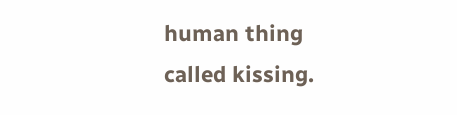human thing called kissing.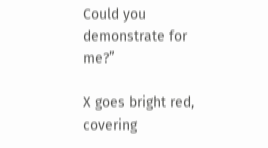Could you demonstrate for me?”

X goes bright red, covering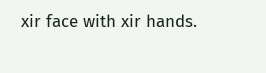xir face with xir hands.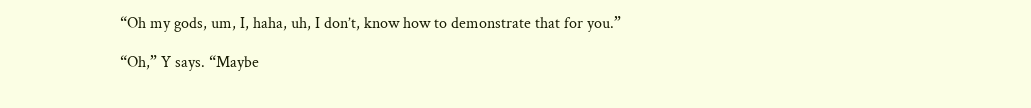“Oh my gods, um, I, haha, uh, I don’t, know how to demonstrate that for you.”

“Oh,” Y says. “Maybe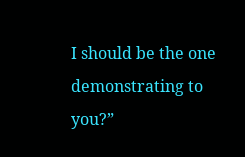I should be the one demonstrating to you?”